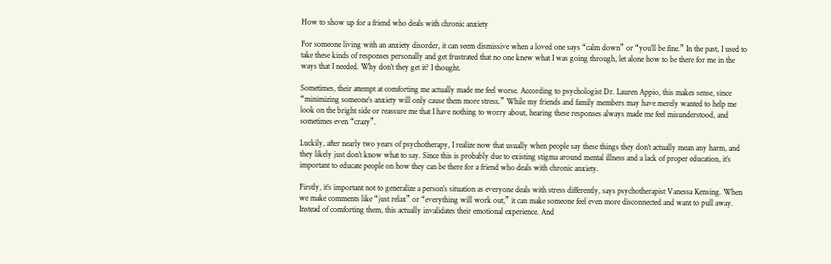How to show up for a friend who deals with chronic anxiety

For someone living with an anxiety disorder, it can seem dismissive when a loved one says “calm down” or “you’ll be fine.” In the past, I used to take these kinds of responses personally and get frustrated that no one knew what I was going through, let alone how to be there for me in the ways that I needed. Why don’t they get it? I thought.

Sometimes, their attempt at comforting me actually made me feel worse. According to psychologist Dr. Lauren Appio, this makes sense, since “minimizing someone’s anxiety will only cause them more stress.” While my friends and family members may have merely wanted to help me look on the bright side or reassure me that I have nothing to worry about, hearing these responses always made me feel misunderstood, and sometimes even “crazy”.

Luckily, after nearly two years of psychotherapy, I realize now that usually when people say these things they don’t actually mean any harm, and they likely just don’t know what to say. Since this is probably due to existing stigma around mental illness and a lack of proper education, it’s important to educate people on how they can be there for a friend who deals with chronic anxiety.

Firstly, it’s important not to generalize a person’s situation as everyone deals with stress differently, says psychotherapist Vanessa Kensing. When we make comments like “just relax” or “everything will work out,” it can make someone feel even more disconnected and want to pull away. Instead of comforting them, this actually invalidates their emotional experience. And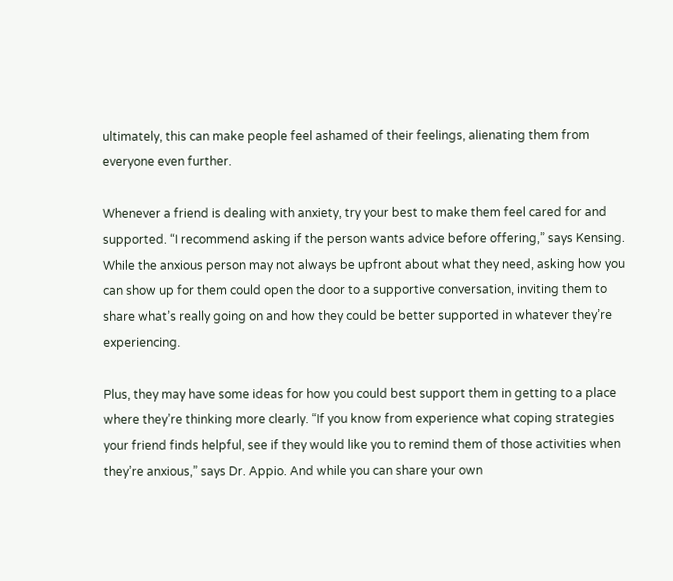ultimately, this can make people feel ashamed of their feelings, alienating them from everyone even further.

Whenever a friend is dealing with anxiety, try your best to make them feel cared for and supported. “I recommend asking if the person wants advice before offering,” says Kensing. While the anxious person may not always be upfront about what they need, asking how you can show up for them could open the door to a supportive conversation, inviting them to share what’s really going on and how they could be better supported in whatever they’re experiencing.

Plus, they may have some ideas for how you could best support them in getting to a place where they’re thinking more clearly. “If you know from experience what coping strategies your friend finds helpful, see if they would like you to remind them of those activities when they’re anxious,” says Dr. Appio. And while you can share your own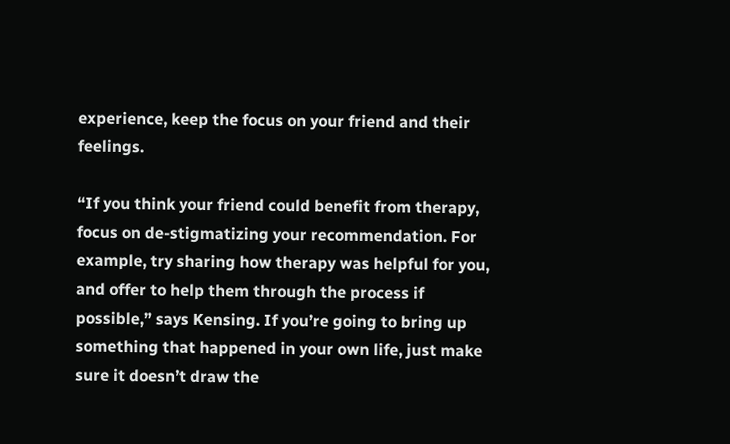experience, keep the focus on your friend and their feelings.

“If you think your friend could benefit from therapy, focus on de-stigmatizing your recommendation. For example, try sharing how therapy was helpful for you, and offer to help them through the process if possible,” says Kensing. If you’re going to bring up something that happened in your own life, just make sure it doesn’t draw the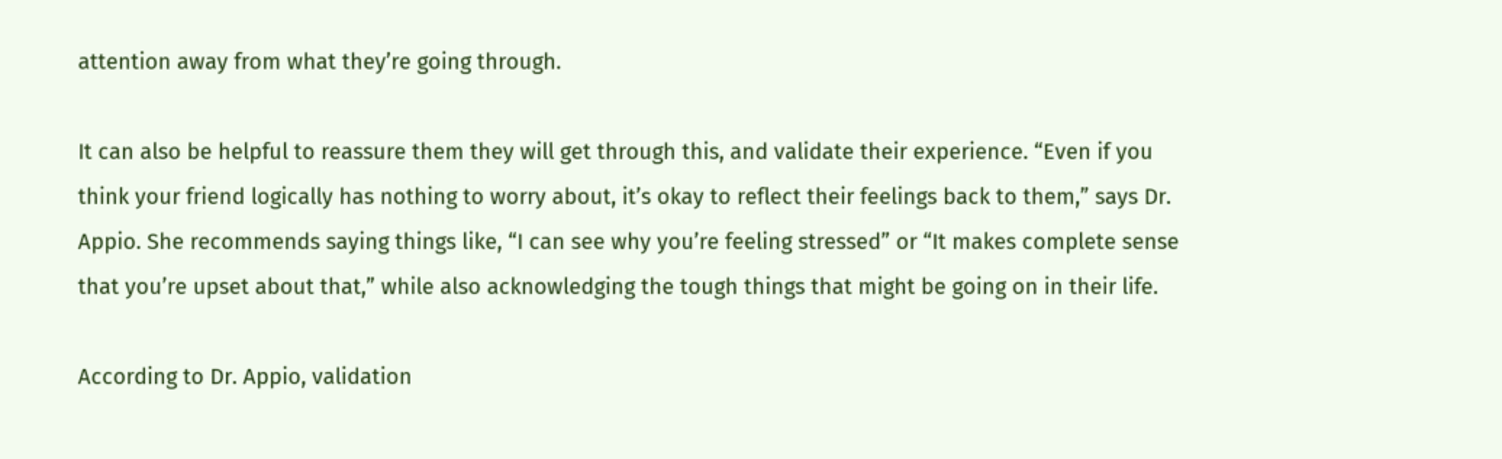attention away from what they’re going through.

It can also be helpful to reassure them they will get through this, and validate their experience. “Even if you think your friend logically has nothing to worry about, it’s okay to reflect their feelings back to them,” says Dr. Appio. She recommends saying things like, “I can see why you’re feeling stressed” or “It makes complete sense that you’re upset about that,” while also acknowledging the tough things that might be going on in their life.

According to Dr. Appio, validation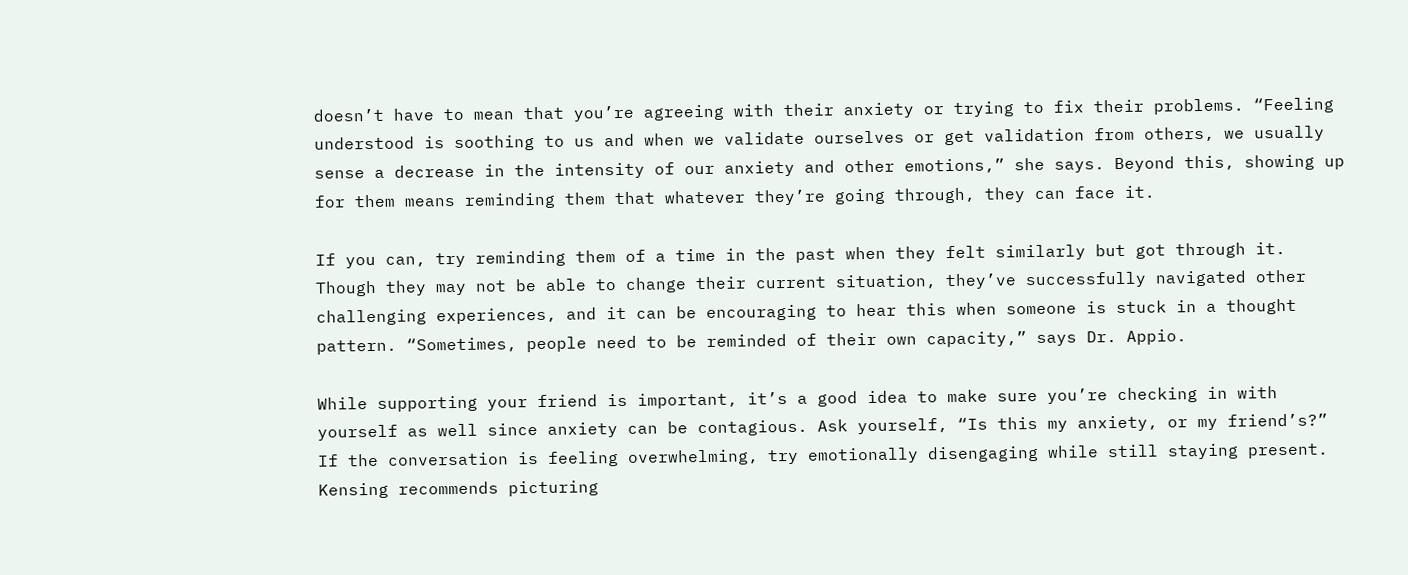doesn’t have to mean that you’re agreeing with their anxiety or trying to fix their problems. “Feeling understood is soothing to us and when we validate ourselves or get validation from others, we usually sense a decrease in the intensity of our anxiety and other emotions,” she says. Beyond this, showing up for them means reminding them that whatever they’re going through, they can face it.

If you can, try reminding them of a time in the past when they felt similarly but got through it. Though they may not be able to change their current situation, they’ve successfully navigated other challenging experiences, and it can be encouraging to hear this when someone is stuck in a thought pattern. “Sometimes, people need to be reminded of their own capacity,” says Dr. Appio.

While supporting your friend is important, it’s a good idea to make sure you’re checking in with yourself as well since anxiety can be contagious. Ask yourself, “Is this my anxiety, or my friend’s?” If the conversation is feeling overwhelming, try emotionally disengaging while still staying present. Kensing recommends picturing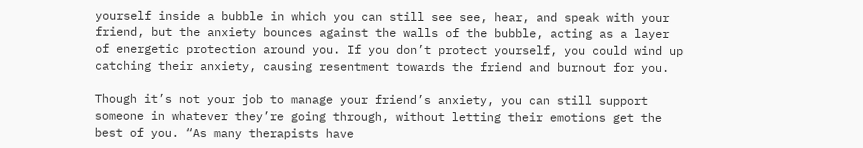yourself inside a bubble in which you can still see see, hear, and speak with your friend, but the anxiety bounces against the walls of the bubble, acting as a layer of energetic protection around you. If you don’t protect yourself, you could wind up catching their anxiety, causing resentment towards the friend and burnout for you.

Though it’s not your job to manage your friend’s anxiety, you can still support someone in whatever they’re going through, without letting their emotions get the best of you. “As many therapists have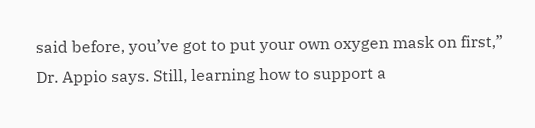said before, you’ve got to put your own oxygen mask on first,” Dr. Appio says. Still, learning how to support a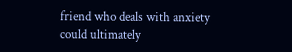friend who deals with anxiety could ultimately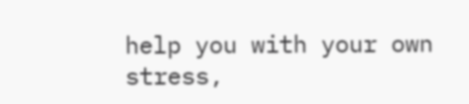help you with your own stress,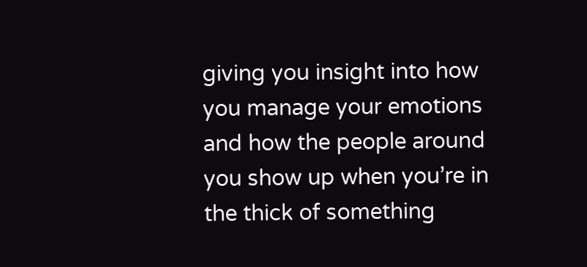giving you insight into how you manage your emotions and how the people around you show up when you’re in the thick of something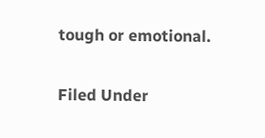tough or emotional.

Filed Under